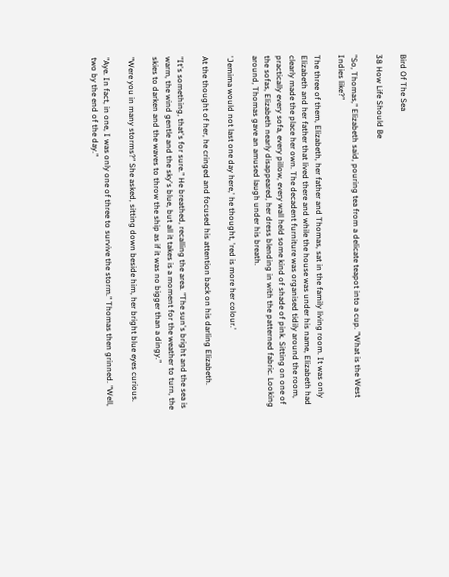Bird Of The Sea

38 How Life Should Be

"So, Thomas," Elizabeth said, pouring tea from a delicate teapot into a cup. "What is the West Indies like?"

The three of them, Elizabeth, her father and Thomas, sat in the family living room. It was only Elizabeth and her father that lived there and while the house was under his name, Elizabeth had clearly made the place her own. The decadent furniture was organised tidily around the room, practically every sofa, every pillow, every wall held some kind of shade of pink. Sitting on one of the sofas, Elizabeth nearly disappeared, her dress blending in with the patterned fabric. Looking around, Thomas gave an amused laugh under his breath.

'Jemima would not last one day here,' he thought, 'red is more her colour.'

At the thought of her, he cringed and focused his attention back on his darling Elizabeth.

"It's something, that's for sure." He breathed, recalling the area. "The sun's bright and the sea is warm, the wind gentle and the sky's blue, but all it takes is a moment for the weather to turn, the skies to darken and the waves to throw the ship as if it was no bigger than a dingy."

"Were you in many storms?" She asked, sitting down beside him, her bright blue eyes curious.

"Aye. In fact, in one, I was only one of three to survive the storm." Thomas then grinned. "Well, two by the end of the day."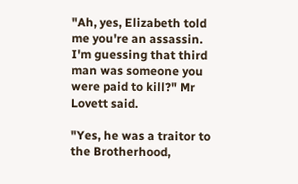"Ah, yes, Elizabeth told me you're an assassin. I'm guessing that third man was someone you were paid to kill?" Mr Lovett said.

"Yes, he was a traitor to the Brotherhood,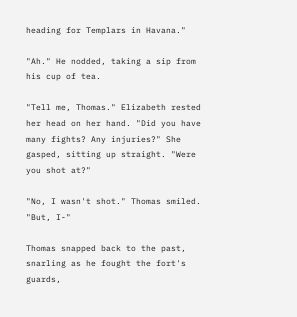heading for Templars in Havana."

"Ah." He nodded, taking a sip from his cup of tea.

"Tell me, Thomas." Elizabeth rested her head on her hand. "Did you have many fights? Any injuries?" She gasped, sitting up straight. "Were you shot at?"

"No, I wasn't shot." Thomas smiled. "But, I-"

Thomas snapped back to the past, snarling as he fought the fort's guards,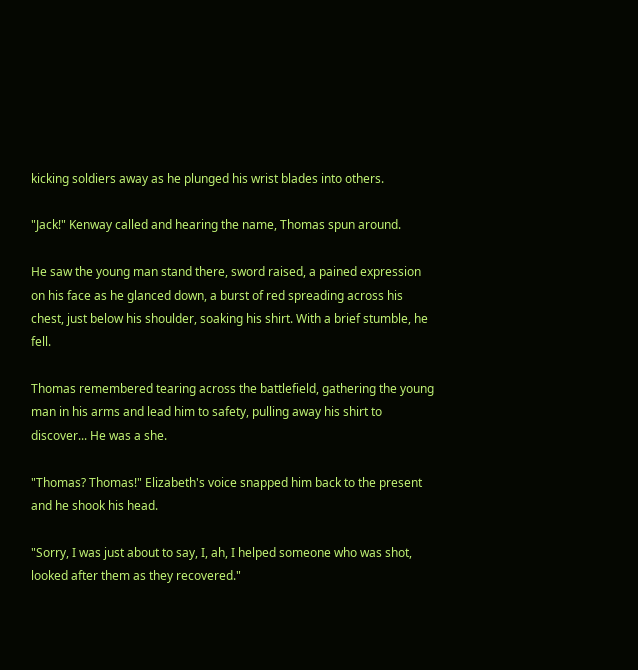kicking soldiers away as he plunged his wrist blades into others.

"Jack!" Kenway called and hearing the name, Thomas spun around.

He saw the young man stand there, sword raised, a pained expression on his face as he glanced down, a burst of red spreading across his chest, just below his shoulder, soaking his shirt. With a brief stumble, he fell.

Thomas remembered tearing across the battlefield, gathering the young man in his arms and lead him to safety, pulling away his shirt to discover... He was a she.

"Thomas? Thomas!" Elizabeth's voice snapped him back to the present and he shook his head.

"Sorry, I was just about to say, I, ah, I helped someone who was shot, looked after them as they recovered."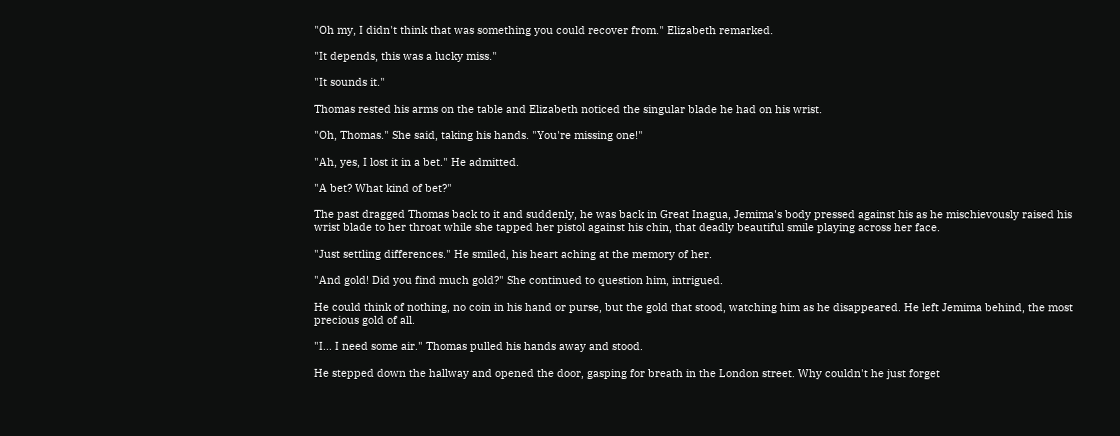"Oh my, I didn't think that was something you could recover from." Elizabeth remarked.

"It depends, this was a lucky miss."

"It sounds it."

Thomas rested his arms on the table and Elizabeth noticed the singular blade he had on his wrist.

"Oh, Thomas." She said, taking his hands. "You're missing one!"

"Ah, yes, I lost it in a bet." He admitted.

"A bet? What kind of bet?"

The past dragged Thomas back to it and suddenly, he was back in Great Inagua, Jemima's body pressed against his as he mischievously raised his wrist blade to her throat while she tapped her pistol against his chin, that deadly beautiful smile playing across her face.

"Just settling differences." He smiled, his heart aching at the memory of her.

"And gold! Did you find much gold?" She continued to question him, intrigued.

He could think of nothing, no coin in his hand or purse, but the gold that stood, watching him as he disappeared. He left Jemima behind, the most precious gold of all.

"I... I need some air." Thomas pulled his hands away and stood.

He stepped down the hallway and opened the door, gasping for breath in the London street. Why couldn't he just forget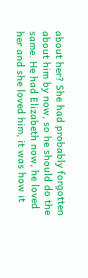about her? She had probably forgotten about him by now, so he should do the same. He had Elizabeth now, he loved her and she loved him, it was how it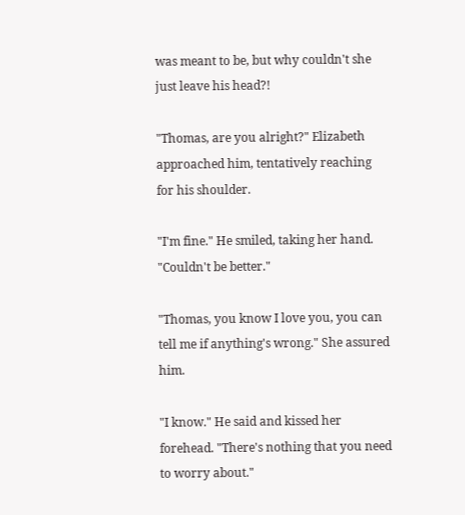was meant to be, but why couldn't she just leave his head?!

"Thomas, are you alright?" Elizabeth approached him, tentatively reaching for his shoulder.

"I'm fine." He smiled, taking her hand. "Couldn't be better."

"Thomas, you know I love you, you can tell me if anything's wrong." She assured him.

"I know." He said and kissed her forehead. "There's nothing that you need to worry about."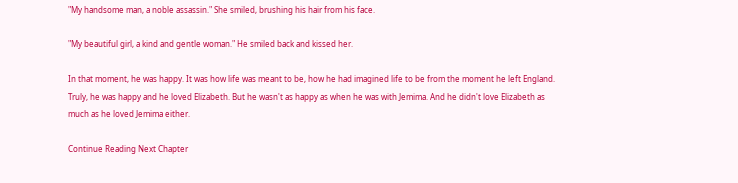"My handsome man, a noble assassin." She smiled, brushing his hair from his face.

"My beautiful girl, a kind and gentle woman." He smiled back and kissed her.

In that moment, he was happy. It was how life was meant to be, how he had imagined life to be from the moment he left England. Truly, he was happy and he loved Elizabeth. But he wasn't as happy as when he was with Jemima. And he didn't love Elizabeth as much as he loved Jemima either.

Continue Reading Next Chapter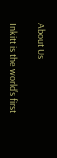About Us

Inkitt is the world’s first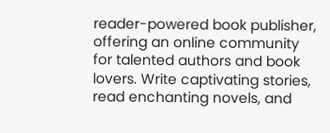reader-powered book publisher, offering an online community for talented authors and book lovers. Write captivating stories, read enchanting novels, and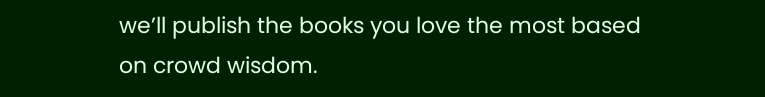we’ll publish the books you love the most based on crowd wisdom.